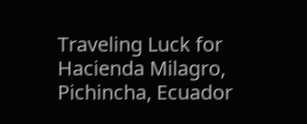Traveling Luck for Hacienda Milagro, Pichincha, Ecuador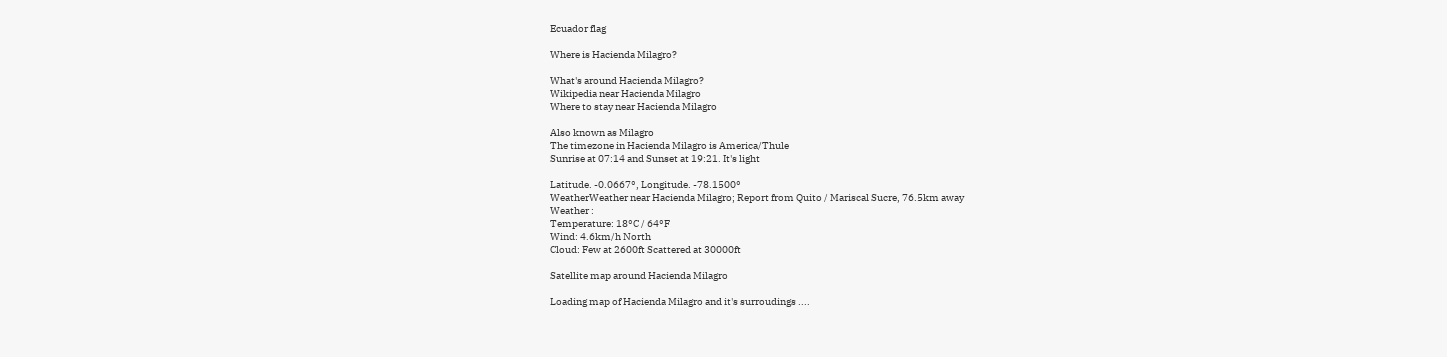Ecuador flag

Where is Hacienda Milagro?

What's around Hacienda Milagro?
Wikipedia near Hacienda Milagro
Where to stay near Hacienda Milagro

Also known as Milagro
The timezone in Hacienda Milagro is America/Thule
Sunrise at 07:14 and Sunset at 19:21. It's light

Latitude. -0.0667°, Longitude. -78.1500°
WeatherWeather near Hacienda Milagro; Report from Quito / Mariscal Sucre, 76.5km away
Weather :
Temperature: 18°C / 64°F
Wind: 4.6km/h North
Cloud: Few at 2600ft Scattered at 30000ft

Satellite map around Hacienda Milagro

Loading map of Hacienda Milagro and it's surroudings ....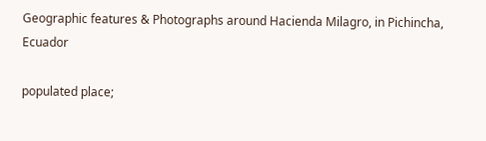Geographic features & Photographs around Hacienda Milagro, in Pichincha, Ecuador

populated place;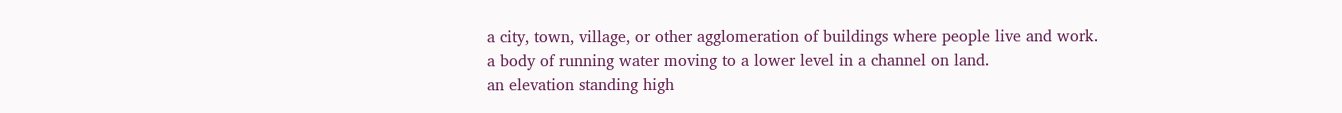a city, town, village, or other agglomeration of buildings where people live and work.
a body of running water moving to a lower level in a channel on land.
an elevation standing high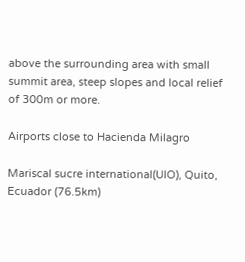above the surrounding area with small summit area, steep slopes and local relief of 300m or more.

Airports close to Hacienda Milagro

Mariscal sucre international(UIO), Quito, Ecuador (76.5km)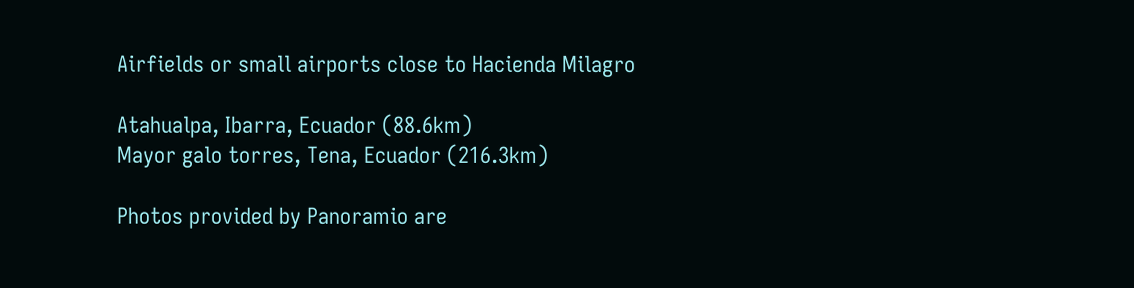Airfields or small airports close to Hacienda Milagro

Atahualpa, Ibarra, Ecuador (88.6km)
Mayor galo torres, Tena, Ecuador (216.3km)

Photos provided by Panoramio are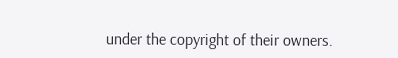under the copyright of their owners.